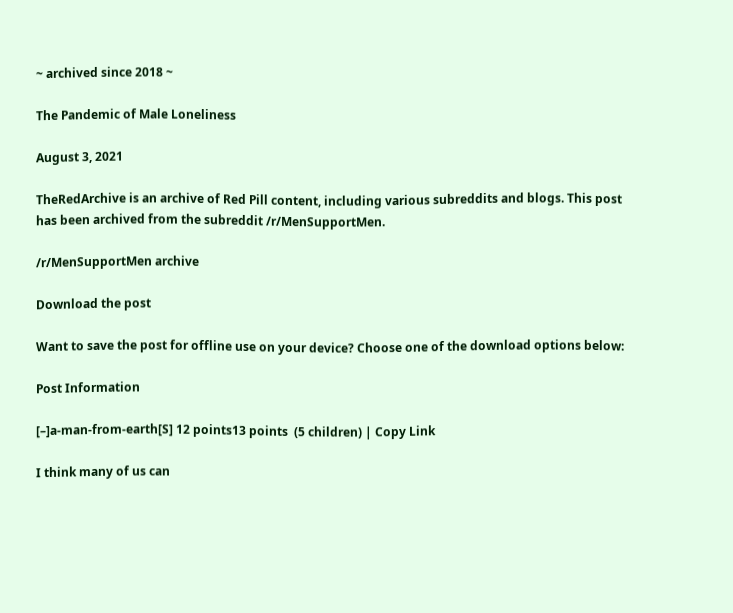~ archived since 2018 ~

The Pandemic of Male Loneliness

August 3, 2021

TheRedArchive is an archive of Red Pill content, including various subreddits and blogs. This post has been archived from the subreddit /r/MenSupportMen.

/r/MenSupportMen archive

Download the post

Want to save the post for offline use on your device? Choose one of the download options below:

Post Information

[–]a-man-from-earth[S] 12 points13 points  (5 children) | Copy Link

I think many of us can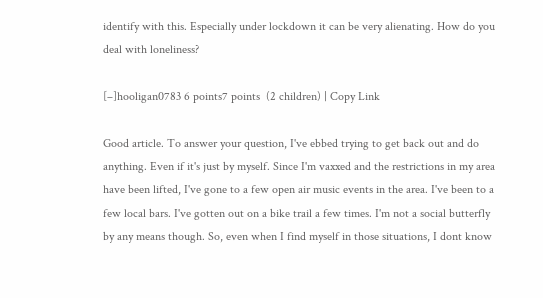identify with this. Especially under lockdown it can be very alienating. How do you deal with loneliness?

[–]hooligan0783 6 points7 points  (2 children) | Copy Link

Good article. To answer your question, I've ebbed trying to get back out and do anything. Even if it's just by myself. Since I'm vaxxed and the restrictions in my area have been lifted, I've gone to a few open air music events in the area. I've been to a few local bars. I've gotten out on a bike trail a few times. I'm not a social butterfly by any means though. So, even when I find myself in those situations, I dont know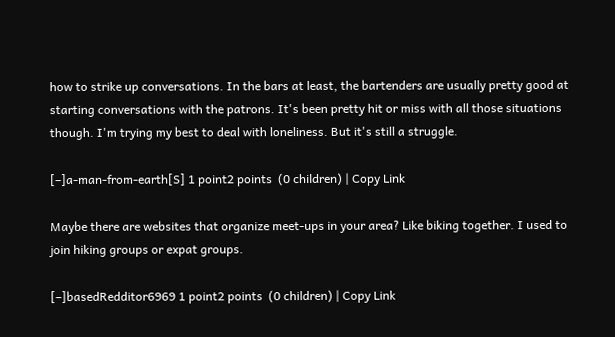how to strike up conversations. In the bars at least, the bartenders are usually pretty good at starting conversations with the patrons. It's been pretty hit or miss with all those situations though. I'm trying my best to deal with loneliness. But it's still a struggle.

[–]a-man-from-earth[S] 1 point2 points  (0 children) | Copy Link

Maybe there are websites that organize meet-ups in your area? Like biking together. I used to join hiking groups or expat groups.

[–]basedRedditor6969 1 point2 points  (0 children) | Copy Link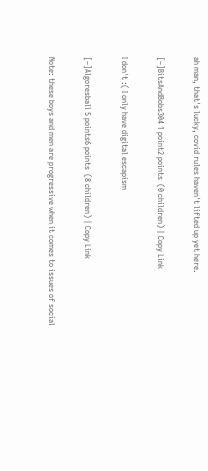ah man, that's lucky, covid rules haven't lifted up yet here.

[–]BitsAndBobs304 1 point2 points  (0 children) | Copy Link

I don't :( I only have digital escapism

[–]Algoresball 5 points6 points  (8 children) | Copy Link

Note: these boys and men are progressive when it comes to issues of social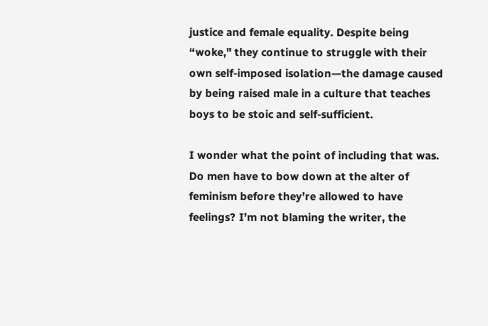justice and female equality. Despite being “woke," they continue to struggle with their own self-imposed isolation—the damage caused by being raised male in a culture that teaches boys to be stoic and self-sufficient.

I wonder what the point of including that was. Do men have to bow down at the alter of feminism before they’re allowed to have feelings? I’m not blaming the writer, the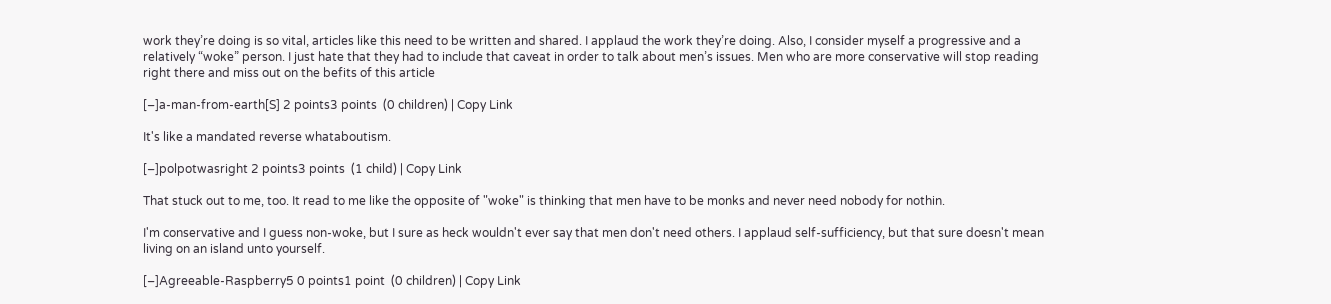work they’re doing is so vital, articles like this need to be written and shared. I applaud the work they’re doing. Also, I consider myself a progressive and a relatively “woke” person. I just hate that they had to include that caveat in order to talk about men’s issues. Men who are more conservative will stop reading right there and miss out on the befits of this article

[–]a-man-from-earth[S] 2 points3 points  (0 children) | Copy Link

It's like a mandated reverse whataboutism.

[–]polpotwasright 2 points3 points  (1 child) | Copy Link

That stuck out to me, too. It read to me like the opposite of "woke" is thinking that men have to be monks and never need nobody for nothin.

I'm conservative and I guess non-woke, but I sure as heck wouldn't ever say that men don't need others. I applaud self-sufficiency, but that sure doesn't mean living on an island unto yourself.

[–]Agreeable-Raspberry5 0 points1 point  (0 children) | Copy Link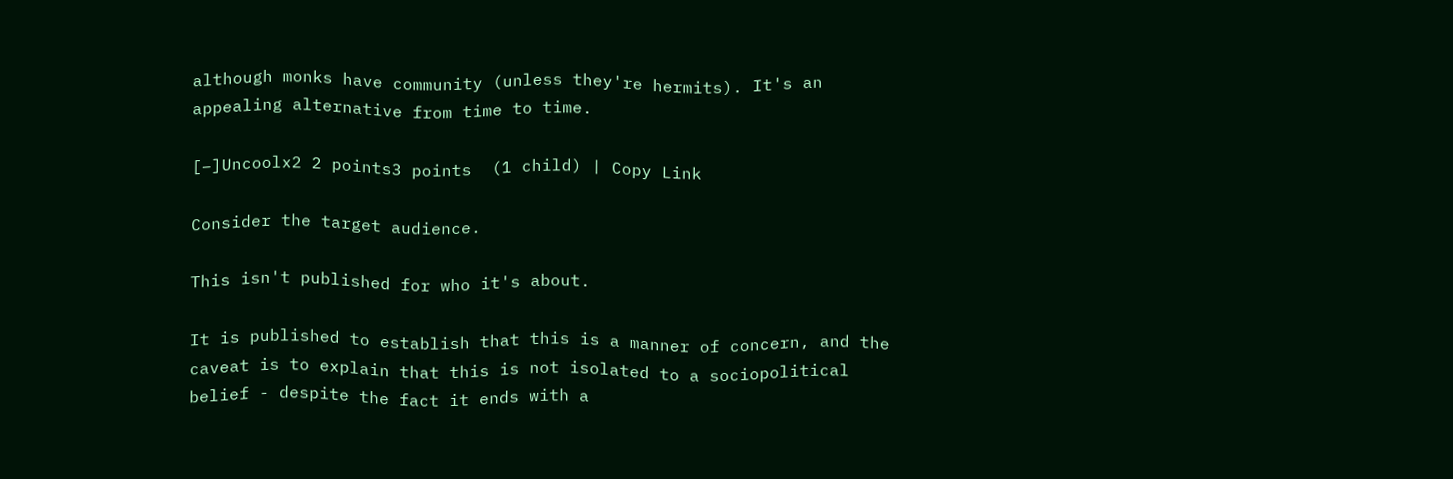although monks have community (unless they're hermits). It's an appealing alternative from time to time.

[–]Uncoolx2 2 points3 points  (1 child) | Copy Link

Consider the target audience.

This isn't published for who it's about.

It is published to establish that this is a manner of concern, and the caveat is to explain that this is not isolated to a sociopolitical belief - despite the fact it ends with a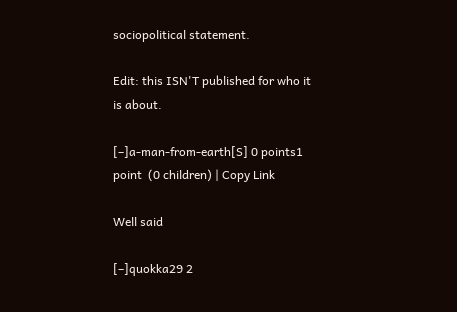sociopolitical statement.

Edit: this ISN'T published for who it is about.

[–]a-man-from-earth[S] 0 points1 point  (0 children) | Copy Link

Well said

[–]quokka29 2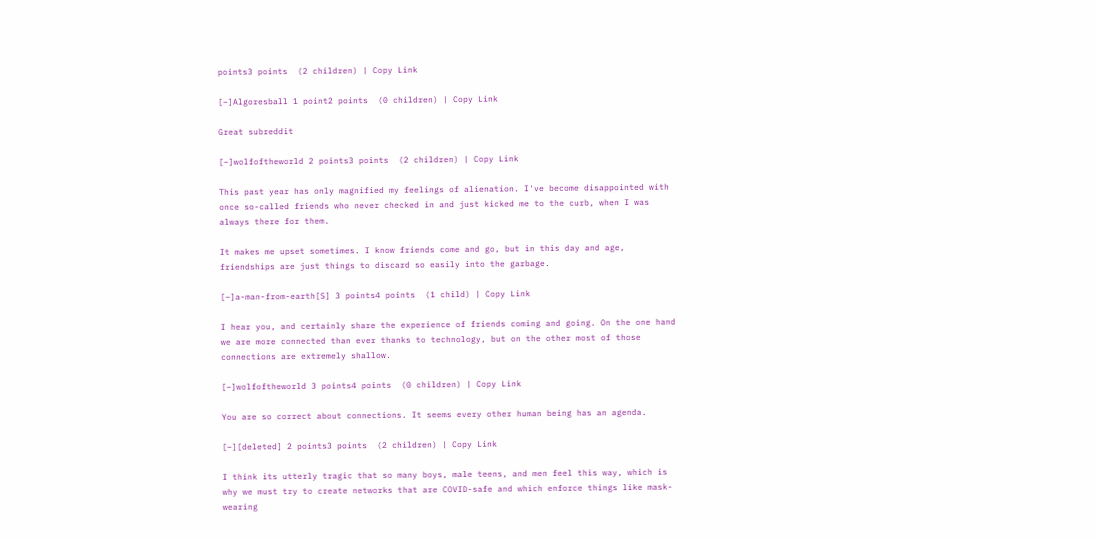points3 points  (2 children) | Copy Link

[–]Algoresball 1 point2 points  (0 children) | Copy Link

Great subreddit

[–]wolfoftheworld 2 points3 points  (2 children) | Copy Link

This past year has only magnified my feelings of alienation. I've become disappointed with once so-called friends who never checked in and just kicked me to the curb, when I was always there for them.

It makes me upset sometimes. I know friends come and go, but in this day and age, friendships are just things to discard so easily into the garbage.

[–]a-man-from-earth[S] 3 points4 points  (1 child) | Copy Link

I hear you, and certainly share the experience of friends coming and going. On the one hand we are more connected than ever thanks to technology, but on the other most of those connections are extremely shallow.

[–]wolfoftheworld 3 points4 points  (0 children) | Copy Link

You are so correct about connections. It seems every other human being has an agenda.

[–][deleted] 2 points3 points  (2 children) | Copy Link

I think its utterly tragic that so many boys, male teens, and men feel this way, which is why we must try to create networks that are COVID-safe and which enforce things like mask-wearing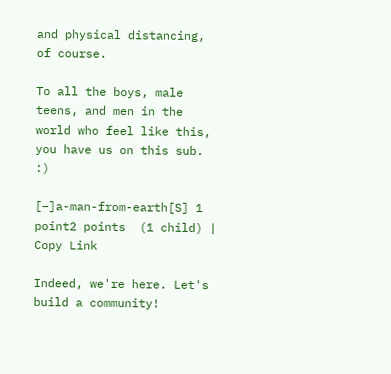and physical distancing, of course.

To all the boys, male teens, and men in the world who feel like this, you have us on this sub. :)

[–]a-man-from-earth[S] 1 point2 points  (1 child) | Copy Link

Indeed, we're here. Let's build a community!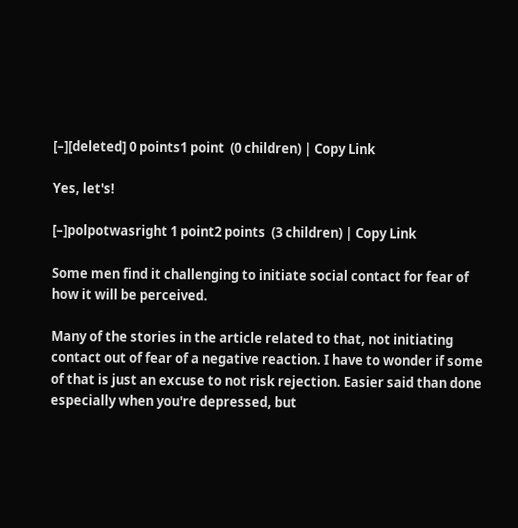[–][deleted] 0 points1 point  (0 children) | Copy Link

Yes, let's!

[–]polpotwasright 1 point2 points  (3 children) | Copy Link

Some men find it challenging to initiate social contact for fear of how it will be perceived.

Many of the stories in the article related to that, not initiating contact out of fear of a negative reaction. I have to wonder if some of that is just an excuse to not risk rejection. Easier said than done especially when you're depressed, but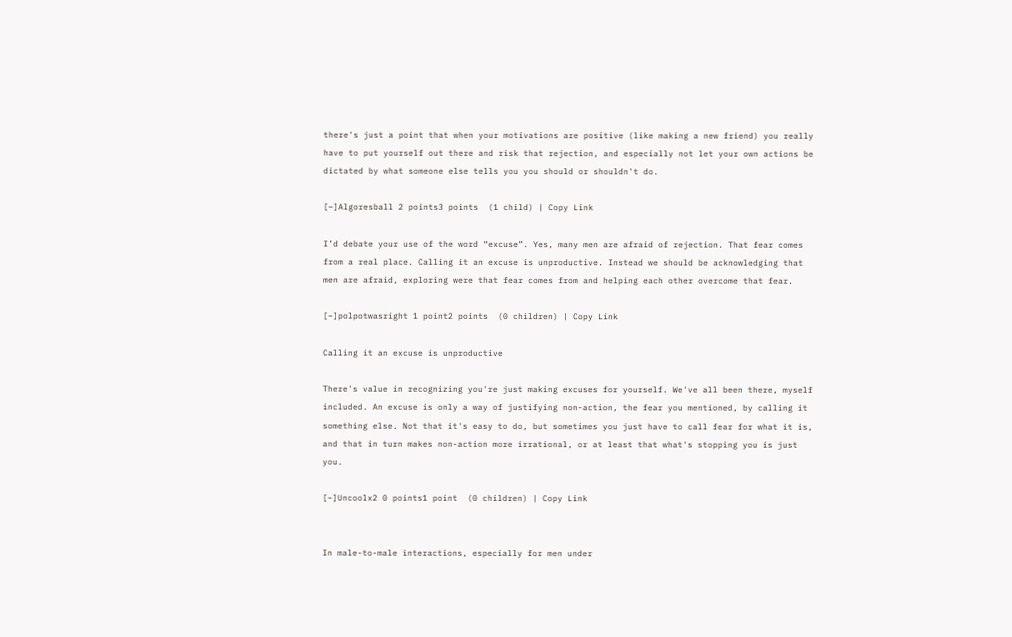there's just a point that when your motivations are positive (like making a new friend) you really have to put yourself out there and risk that rejection, and especially not let your own actions be dictated by what someone else tells you you should or shouldn't do.

[–]Algoresball 2 points3 points  (1 child) | Copy Link

I’d debate your use of the word “excuse”. Yes, many men are afraid of rejection. That fear comes from a real place. Calling it an excuse is unproductive. Instead we should be acknowledging that men are afraid, exploring were that fear comes from and helping each other overcome that fear.

[–]polpotwasright 1 point2 points  (0 children) | Copy Link

Calling it an excuse is unproductive

There's value in recognizing you're just making excuses for yourself. We've all been there, myself included. An excuse is only a way of justifying non-action, the fear you mentioned, by calling it something else. Not that it's easy to do, but sometimes you just have to call fear for what it is, and that in turn makes non-action more irrational, or at least that what's stopping you is just you.

[–]Uncoolx2 0 points1 point  (0 children) | Copy Link


In male-to-male interactions, especially for men under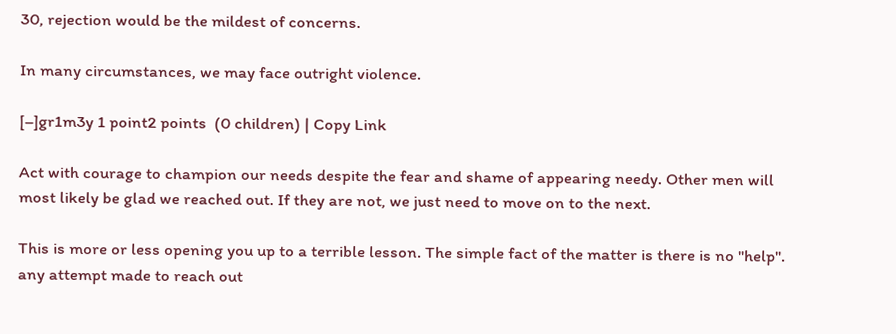30, rejection would be the mildest of concerns.

In many circumstances, we may face outright violence.

[–]gr1m3y 1 point2 points  (0 children) | Copy Link

Act with courage to champion our needs despite the fear and shame of appearing needy. Other men will most likely be glad we reached out. If they are not, we just need to move on to the next.

This is more or less opening you up to a terrible lesson. The simple fact of the matter is there is no "help". any attempt made to reach out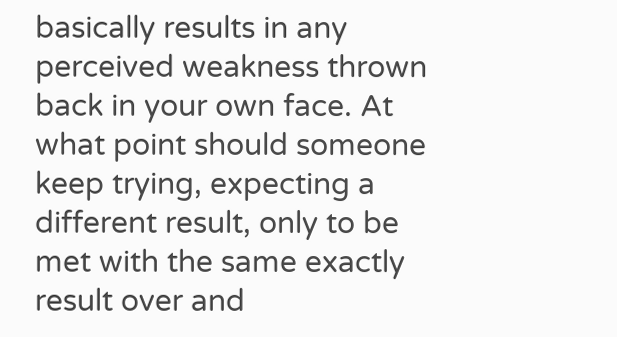basically results in any perceived weakness thrown back in your own face. At what point should someone keep trying, expecting a different result, only to be met with the same exactly result over and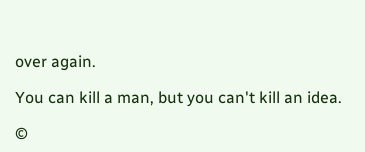over again.

You can kill a man, but you can't kill an idea.

©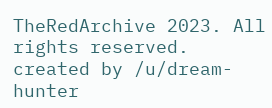TheRedArchive 2023. All rights reserved.
created by /u/dream-hunter